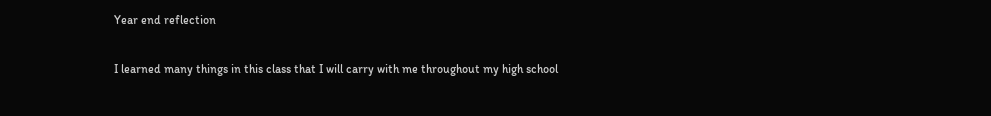Year end reflection

I learned many things in this class that I will carry with me throughout my high school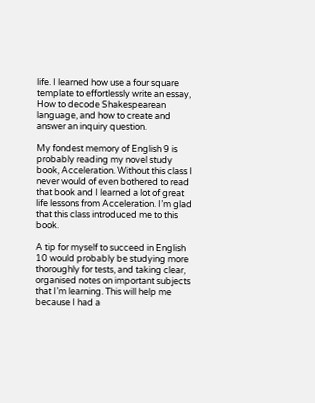life. I learned how use a four square template to effortlessly write an essay, How to decode Shakespearean language, and how to create and answer an inquiry question.

My fondest memory of English 9 is probably reading my novel study book, Acceleration. Without this class I never would of even bothered to read that book and I learned a lot of great life lessons from Acceleration. I’m glad that this class introduced me to this book.

A tip for myself to succeed in English 10 would probably be studying more thoroughly for tests, and taking clear, organised notes on important subjects that I’m learning. This will help me because I had a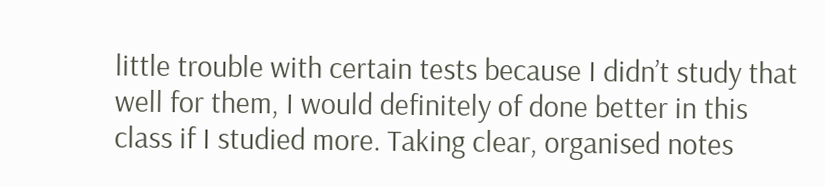little trouble with certain tests because I didn’t study that well for them, I would definitely of done better in this class if I studied more. Taking clear, organised notes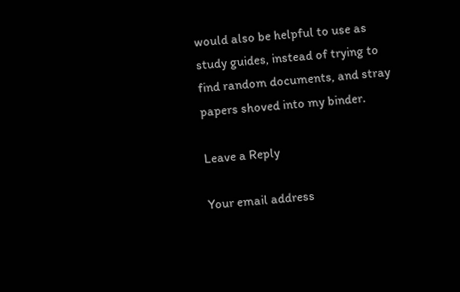would also be helpful to use as study guides, instead of trying to find random documents, and stray papers shoved into my binder.

Leave a Reply

Your email address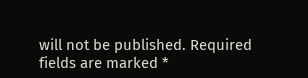will not be published. Required fields are marked *